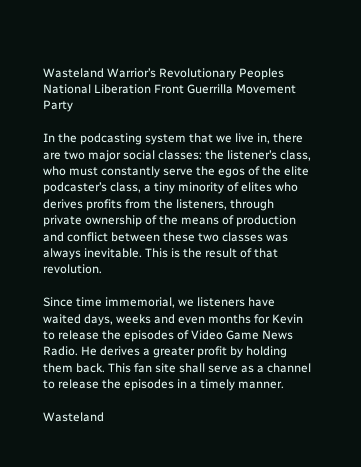Wasteland Warrior’s Revolutionary Peoples National Liberation Front Guerrilla Movement Party

In the podcasting system that we live in, there are two major social classes: the listener’s class, who must constantly serve the egos of the elite podcaster’s class, a tiny minority of elites who derives profits from the listeners, through private ownership of the means of production and conflict between these two classes was always inevitable. This is the result of that revolution.

Since time immemorial, we listeners have waited days, weeks and even months for Kevin to release the episodes of Video Game News Radio. He derives a greater profit by holding them back. This fan site shall serve as a channel to release the episodes in a timely manner.

Wasteland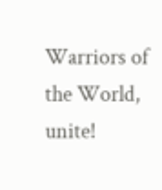Warriors of the World, unite!